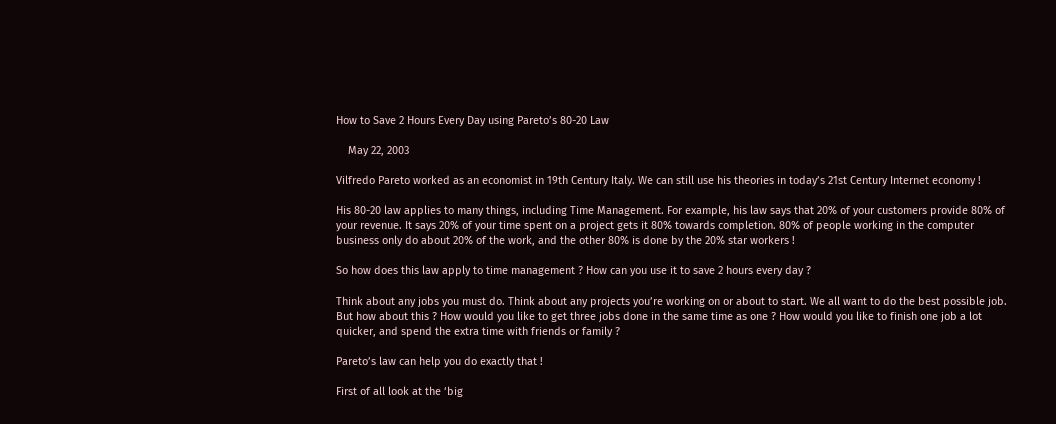How to Save 2 Hours Every Day using Pareto’s 80-20 Law

    May 22, 2003

Vilfredo Pareto worked as an economist in 19th Century Italy. We can still use his theories in today’s 21st Century Internet economy !

His 80-20 law applies to many things, including Time Management. For example, his law says that 20% of your customers provide 80% of your revenue. It says 20% of your time spent on a project gets it 80% towards completion. 80% of people working in the computer business only do about 20% of the work, and the other 80% is done by the 20% star workers !

So how does this law apply to time management ? How can you use it to save 2 hours every day ?

Think about any jobs you must do. Think about any projects you’re working on or about to start. We all want to do the best possible job. But how about this ? How would you like to get three jobs done in the same time as one ? How would you like to finish one job a lot quicker, and spend the extra time with friends or family ?

Pareto’s law can help you do exactly that !

First of all look at the ‘big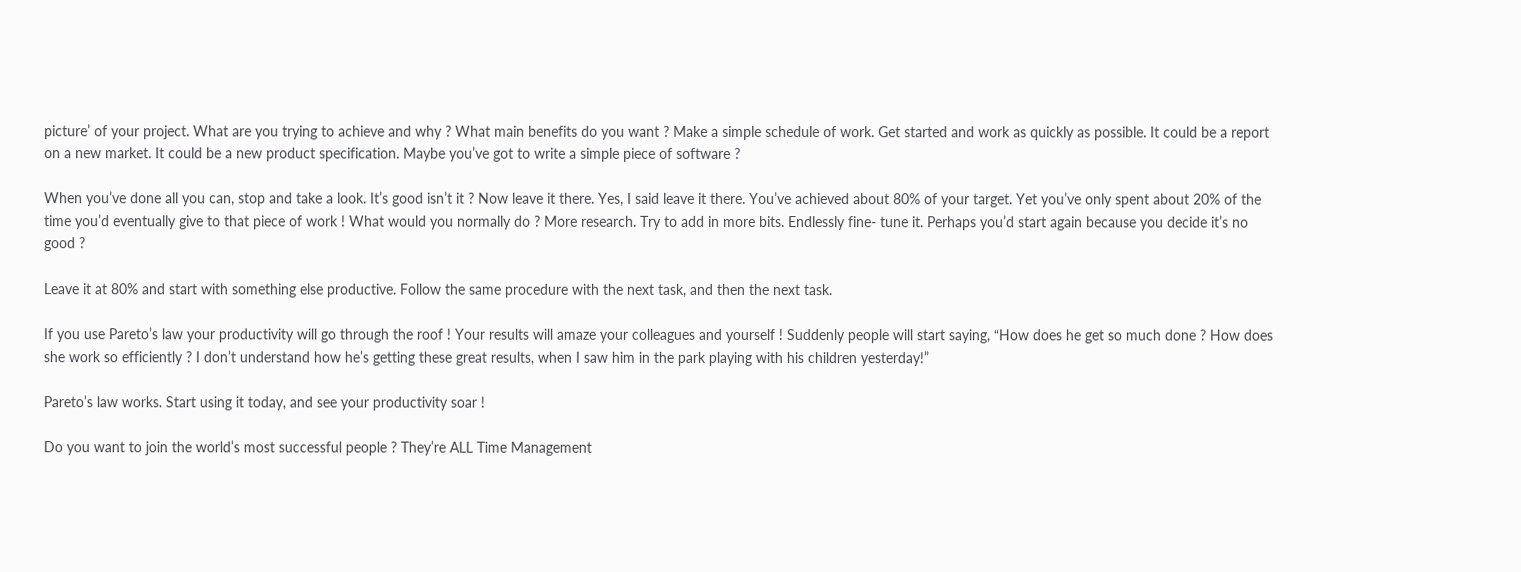picture’ of your project. What are you trying to achieve and why ? What main benefits do you want ? Make a simple schedule of work. Get started and work as quickly as possible. It could be a report on a new market. It could be a new product specification. Maybe you’ve got to write a simple piece of software ?

When you’ve done all you can, stop and take a look. It’s good isn’t it ? Now leave it there. Yes, I said leave it there. You’ve achieved about 80% of your target. Yet you’ve only spent about 20% of the time you’d eventually give to that piece of work ! What would you normally do ? More research. Try to add in more bits. Endlessly fine- tune it. Perhaps you’d start again because you decide it’s no good ?

Leave it at 80% and start with something else productive. Follow the same procedure with the next task, and then the next task.

If you use Pareto’s law your productivity will go through the roof ! Your results will amaze your colleagues and yourself ! Suddenly people will start saying, “How does he get so much done ? How does she work so efficiently ? I don’t understand how he’s getting these great results, when I saw him in the park playing with his children yesterday!”

Pareto’s law works. Start using it today, and see your productivity soar !

Do you want to join the world’s most successful people ? They’re ALL Time Management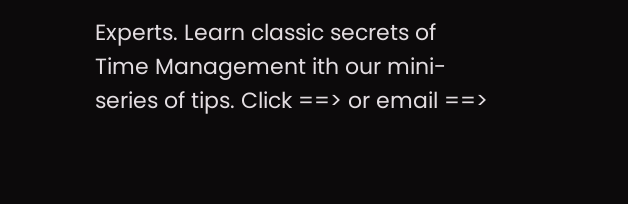Experts. Learn classic secrets of Time Management ith our mini-series of tips. Click ==> or email ==>